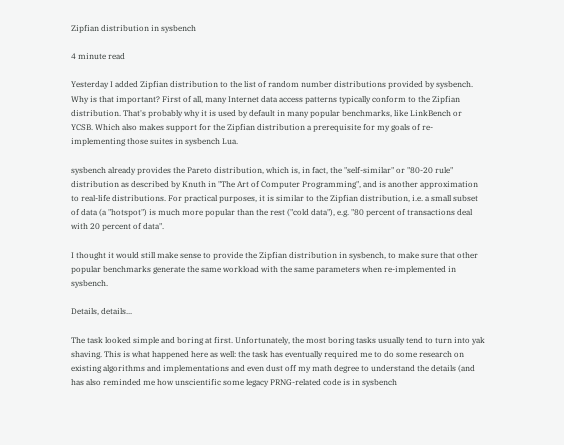Zipfian distribution in sysbench

4 minute read

Yesterday I added Zipfian distribution to the list of random number distributions provided by sysbench. Why is that important? First of all, many Internet data access patterns typically conform to the Zipfian distribution. That's probably why it is used by default in many popular benchmarks, like LinkBench or YCSB. Which also makes support for the Zipfian distribution a prerequisite for my goals of re-implementing those suites in sysbench Lua.

sysbench already provides the Pareto distribution, which is, in fact, the "self-similar" or "80-20 rule" distribution as described by Knuth in "The Art of Computer Programming", and is another approximation to real-life distributions. For practical purposes, it is similar to the Zipfian distribution, i.e. a small subset of data (a "hotspot") is much more popular than the rest ("cold data"), e.g. "80 percent of transactions deal with 20 percent of data".

I thought it would still make sense to provide the Zipfian distribution in sysbench, to make sure that other popular benchmarks generate the same workload with the same parameters when re-implemented in sysbench.

Details, details...

The task looked simple and boring at first. Unfortunately, the most boring tasks usually tend to turn into yak shaving. This is what happened here as well: the task has eventually required me to do some research on existing algorithms and implementations and even dust off my math degree to understand the details (and has also reminded me how unscientific some legacy PRNG-related code is in sysbench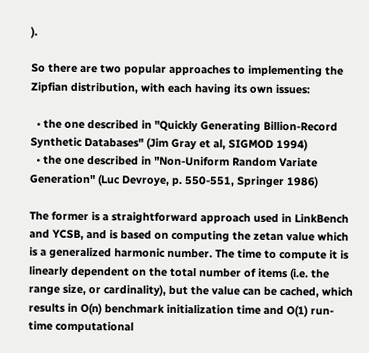).

So there are two popular approaches to implementing the Zipfian distribution, with each having its own issues:

  • the one described in "Quickly Generating Billion-Record Synthetic Databases" (Jim Gray et al, SIGMOD 1994)
  • the one described in "Non-Uniform Random Variate Generation" (Luc Devroye, p. 550-551, Springer 1986)

The former is a straightforward approach used in LinkBench and YCSB, and is based on computing the zetan value which is a generalized harmonic number. The time to compute it is linearly dependent on the total number of items (i.e. the range size, or cardinality), but the value can be cached, which results in O(n) benchmark initialization time and O(1) run-time computational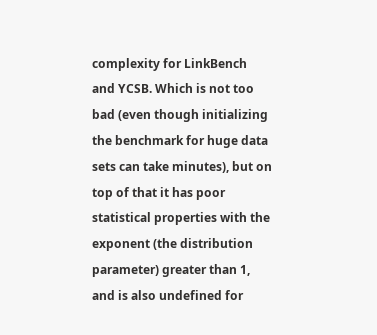complexity for LinkBench and YCSB. Which is not too bad (even though initializing the benchmark for huge data sets can take minutes), but on top of that it has poor statistical properties with the exponent (the distribution parameter) greater than 1, and is also undefined for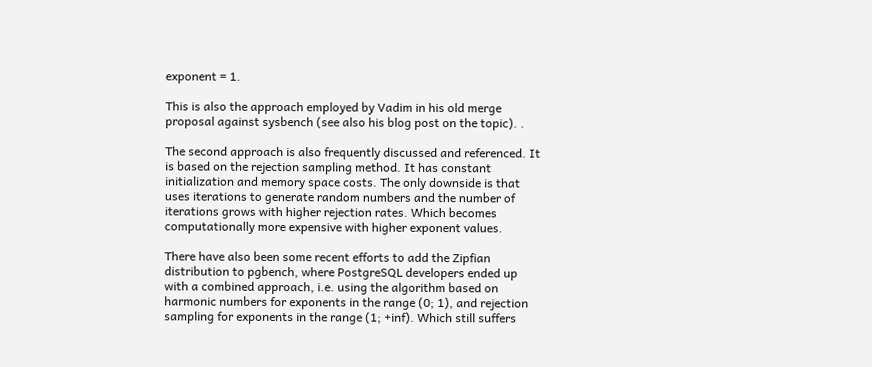exponent = 1.

This is also the approach employed by Vadim in his old merge proposal against sysbench (see also his blog post on the topic). .

The second approach is also frequently discussed and referenced. It is based on the rejection sampling method. It has constant initialization and memory space costs. The only downside is that uses iterations to generate random numbers and the number of iterations grows with higher rejection rates. Which becomes computationally more expensive with higher exponent values.

There have also been some recent efforts to add the Zipfian distribution to pgbench, where PostgreSQL developers ended up with a combined approach, i.e. using the algorithm based on harmonic numbers for exponents in the range (0; 1), and rejection sampling for exponents in the range (1; +inf). Which still suffers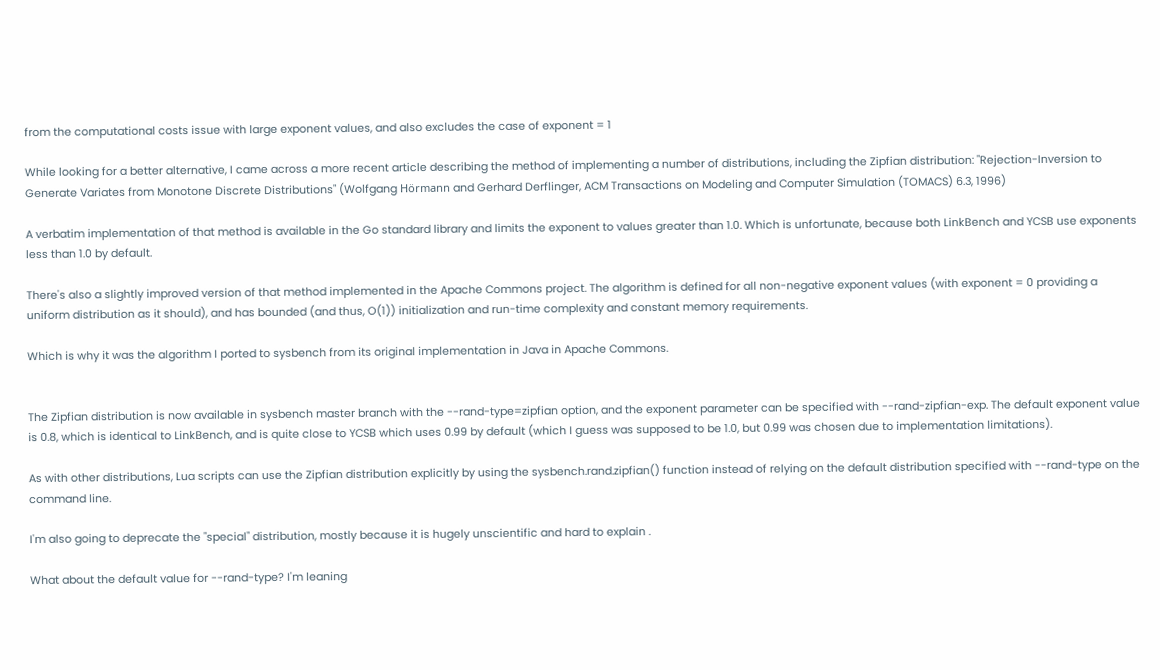from the computational costs issue with large exponent values, and also excludes the case of exponent = 1

While looking for a better alternative, I came across a more recent article describing the method of implementing a number of distributions, including the Zipfian distribution: "Rejection-Inversion to Generate Variates from Monotone Discrete Distributions" (Wolfgang Hörmann and Gerhard Derflinger, ACM Transactions on Modeling and Computer Simulation (TOMACS) 6.3, 1996)

A verbatim implementation of that method is available in the Go standard library and limits the exponent to values greater than 1.0. Which is unfortunate, because both LinkBench and YCSB use exponents less than 1.0 by default.

There's also a slightly improved version of that method implemented in the Apache Commons project. The algorithm is defined for all non-negative exponent values (with exponent = 0 providing a uniform distribution as it should), and has bounded (and thus, O(1)) initialization and run-time complexity and constant memory requirements.

Which is why it was the algorithm I ported to sysbench from its original implementation in Java in Apache Commons.


The Zipfian distribution is now available in sysbench master branch with the --rand-type=zipfian option, and the exponent parameter can be specified with --rand-zipfian-exp. The default exponent value is 0.8, which is identical to LinkBench, and is quite close to YCSB which uses 0.99 by default (which I guess was supposed to be 1.0, but 0.99 was chosen due to implementation limitations).

As with other distributions, Lua scripts can use the Zipfian distribution explicitly by using the sysbench.rand.zipfian() function instead of relying on the default distribution specified with --rand-type on the command line.

I'm also going to deprecate the "special" distribution, mostly because it is hugely unscientific and hard to explain .

What about the default value for --rand-type? I'm leaning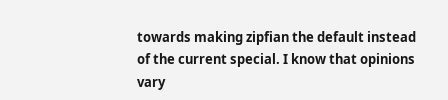towards making zipfian the default instead of the current special. I know that opinions vary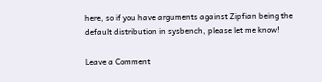here, so if you have arguments against Zipfian being the default distribution in sysbench, please let me know!

Leave a Comment